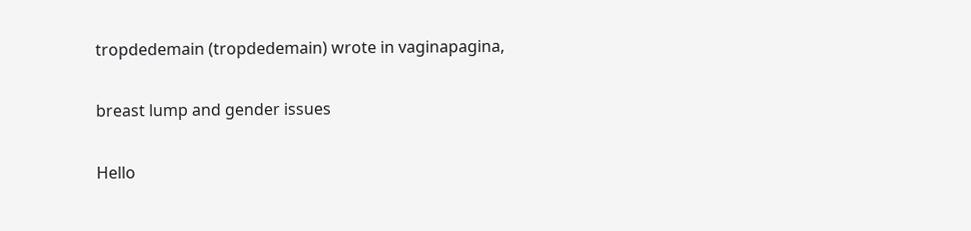tropdedemain (tropdedemain) wrote in vaginapagina,

breast lump and gender issues

Hello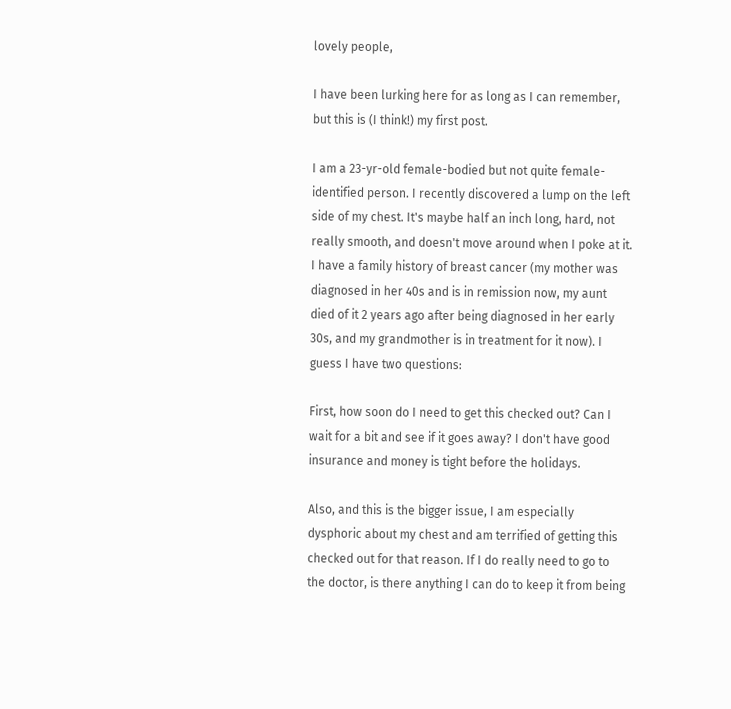lovely people,

I have been lurking here for as long as I can remember, but this is (I think!) my first post.

I am a 23-yr-old female-bodied but not quite female-identified person. I recently discovered a lump on the left side of my chest. It's maybe half an inch long, hard, not really smooth, and doesn't move around when I poke at it. I have a family history of breast cancer (my mother was diagnosed in her 40s and is in remission now, my aunt died of it 2 years ago after being diagnosed in her early 30s, and my grandmother is in treatment for it now). I guess I have two questions:

First, how soon do I need to get this checked out? Can I wait for a bit and see if it goes away? I don't have good insurance and money is tight before the holidays.

Also, and this is the bigger issue, I am especially dysphoric about my chest and am terrified of getting this checked out for that reason. If I do really need to go to the doctor, is there anything I can do to keep it from being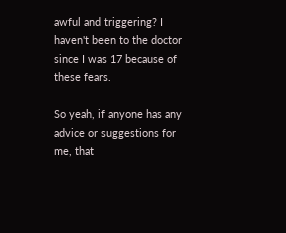awful and triggering? I haven't been to the doctor since I was 17 because of these fears.

So yeah, if anyone has any advice or suggestions for me, that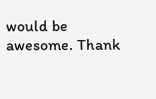would be awesome. Thank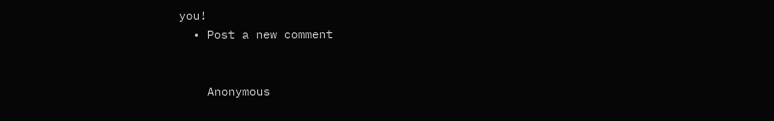you!
  • Post a new comment


    Anonymous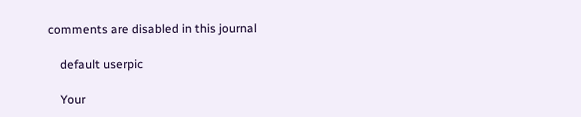comments are disabled in this journal

    default userpic

    Your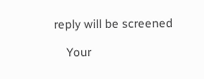reply will be screened

    Your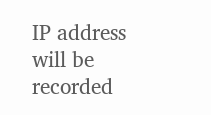IP address will be recorded